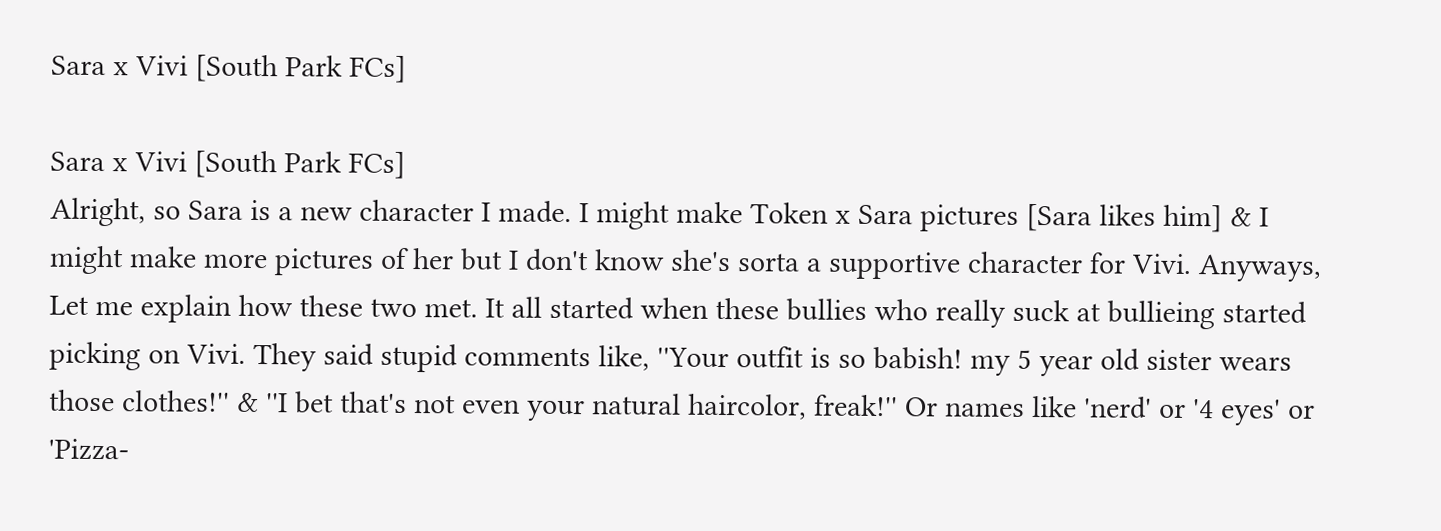Sara x Vivi [South Park FCs]

Sara x Vivi [South Park FCs]
Alright, so Sara is a new character I made. I might make Token x Sara pictures [Sara likes him] & I might make more pictures of her but I don't know she's sorta a supportive character for Vivi. Anyways, Let me explain how these two met. It all started when these bullies who really suck at bullieing started picking on Vivi. They said stupid comments like, ''Your outfit is so babish! my 5 year old sister wears those clothes!'' & ''I bet that's not even your natural haircolor, freak!'' Or names like 'nerd' or '4 eyes' or 'Pizza-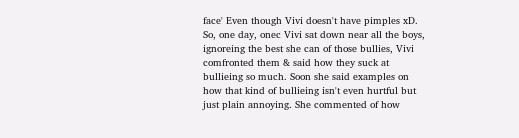face' Even though Vivi doesn't have pimples xD. So, one day, onec Vivi sat down near all the boys, ignoreing the best she can of those bullies, Vivi comfronted them & said how they suck at bullieing so much. Soon she said examples on how that kind of bullieing isn't even hurtful but just plain annoying. She commented of how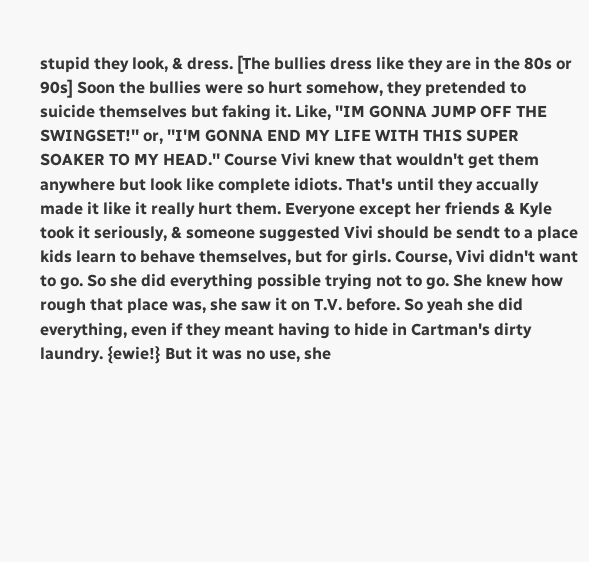stupid they look, & dress. [The bullies dress like they are in the 80s or 90s] Soon the bullies were so hurt somehow, they pretended to suicide themselves but faking it. Like, ''IM GONNA JUMP OFF THE SWINGSET!'' or, ''I'M GONNA END MY LIFE WITH THIS SUPER SOAKER TO MY HEAD.'' Course Vivi knew that wouldn't get them anywhere but look like complete idiots. That's until they accually made it like it really hurt them. Everyone except her friends & Kyle took it seriously, & someone suggested Vivi should be sendt to a place kids learn to behave themselves, but for girls. Course, Vivi didn't want to go. So she did everything possible trying not to go. She knew how rough that place was, she saw it on T.V. before. So yeah she did everything, even if they meant having to hide in Cartman's dirty laundry. {ewie!} But it was no use, she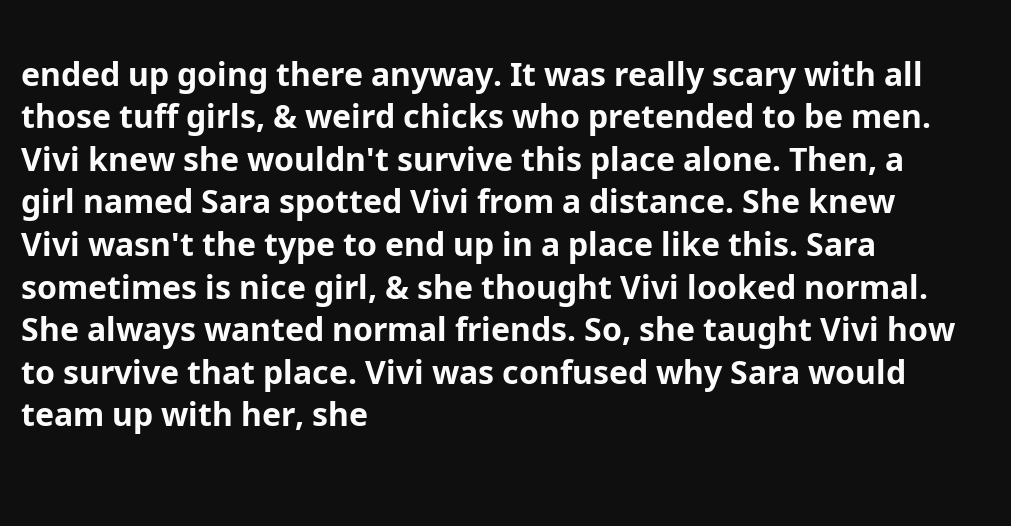ended up going there anyway. It was really scary with all those tuff girls, & weird chicks who pretended to be men. Vivi knew she wouldn't survive this place alone. Then, a girl named Sara spotted Vivi from a distance. She knew Vivi wasn't the type to end up in a place like this. Sara sometimes is nice girl, & she thought Vivi looked normal. She always wanted normal friends. So, she taught Vivi how to survive that place. Vivi was confused why Sara would team up with her, she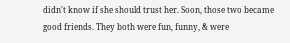didn't know if she should trust her. Soon, those two became good friends. They both were fun, funny, & were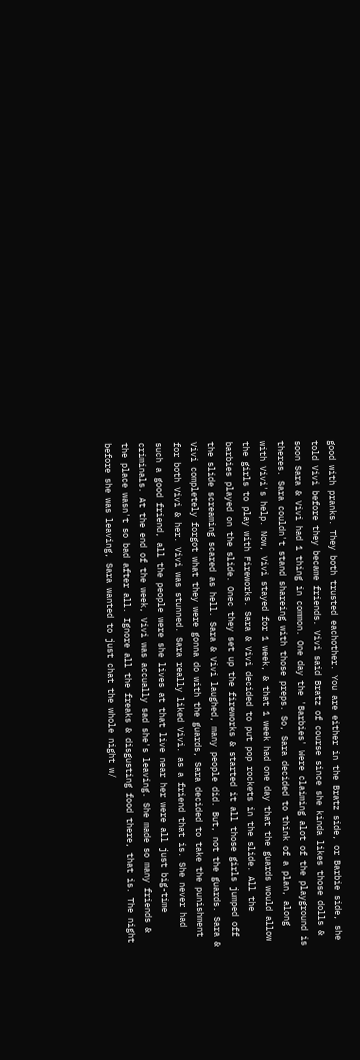good with pranks. They both trusted eachother. You are either in the Bratz side, or Barbie side, she told Vivi before they became friends. Vivi said Bratz of course since she kinda likes those dolls & soon Sara & Vivi had 1 thing in common. One day the 'Barbies' Were claiming alot of the playground is theres. Sara couldn't stand shareing with those preps. So, Sara decided to think of a plan, along with Vivi's help. Now, Vivi stayed for 1 week, & that 1 week had one day that the guards would allow the girls to play with Fireworks. Sara & Vivi decided to put pop rockets in the slide. All the barbies played on the slide. Onec they set up the fireworks & started it all those girls jumped off the slide screaming scared as hell. Sara & Vivi laughed, many people did. But, not the guards. Sara & Vivi completely forgot what they were gonna do with the guards, Sara decided to take the punishment for both Vivi & her. Vivi was stunned. Sara really liked Vivi. as a friend that is. She never had such a good friend, all the people were she lives at that live near her were all just big-time criminals. At the end of the week, Vivi was accually sad she's leaving. She made so many friends & the place wasn't so bad after all. Ignore all the freaks & disgusting food there, that is. The night before she was leaving, Sara wanted to just chat the whole night w/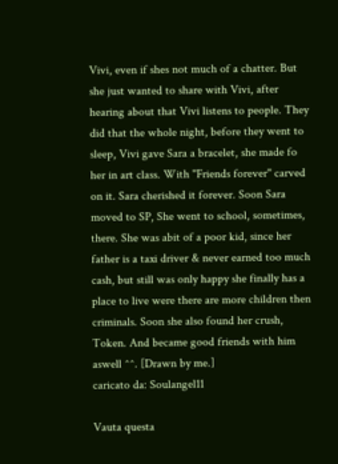Vivi, even if shes not much of a chatter. But she just wanted to share with Vivi, after hearing about that Vivi listens to people. They did that the whole night, before they went to sleep, Vivi gave Sara a bracelet, she made fo her in art class. With ''Friends forever'' carved on it. Sara cherished it forever. Soon Sara moved to SP, She went to school, sometimes, there. She was abit of a poor kid, since her father is a taxi driver & never earned too much cash, but still was only happy she finally has a place to live were there are more children then criminals. Soon she also found her crush, Token. And became good friends with him aswell ^^. [Drawn by me.]
caricato da: Soulangel11

Vauta questa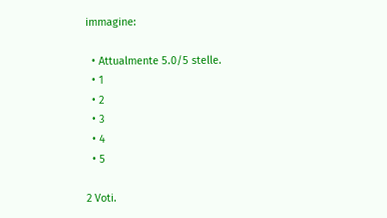immagine:

  • Attualmente 5.0/5 stelle.
  • 1
  • 2
  • 3
  • 4
  • 5

2 Voti.